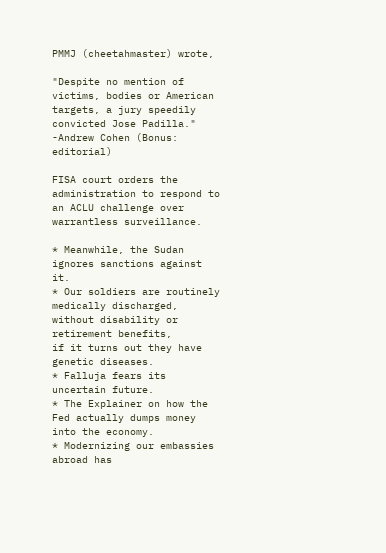PMMJ (cheetahmaster) wrote,

"Despite no mention of victims, bodies or American targets, a jury speedily convicted Jose Padilla." -Andrew Cohen (Bonus: editorial)

FISA court orders the administration to respond to an ACLU challenge over warrantless surveillance.

* Meanwhile, the Sudan ignores sanctions against it.
* Our soldiers are routinely medically discharged, without disability or retirement benefits,
if it turns out they have genetic diseases.
* Falluja fears its uncertain future.
* The Explainer on how the Fed actually dumps money into the economy.
* Modernizing our embassies abroad has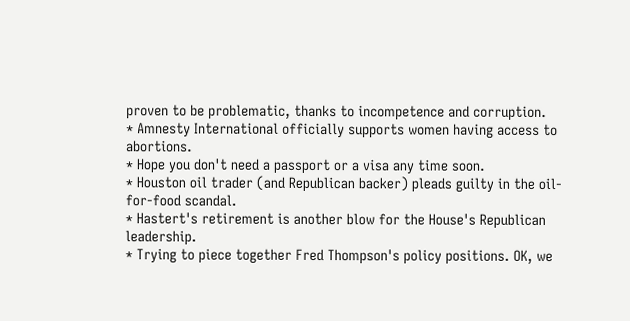proven to be problematic, thanks to incompetence and corruption.
* Amnesty International officially supports women having access to abortions.
* Hope you don't need a passport or a visa any time soon.
* Houston oil trader (and Republican backer) pleads guilty in the oil-for-food scandal.
* Hastert's retirement is another blow for the House's Republican leadership.
* Trying to piece together Fred Thompson's policy positions. OK, we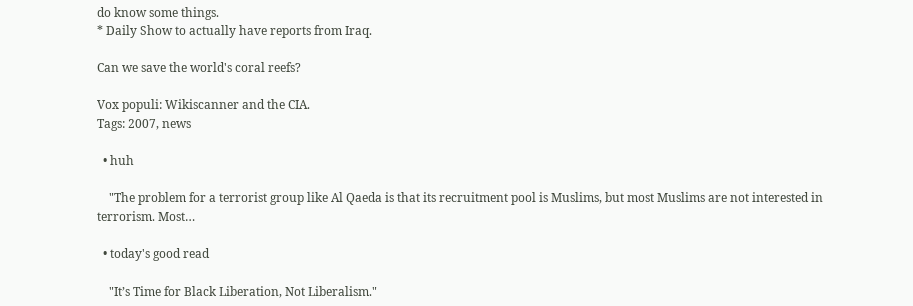do know some things.
* Daily Show to actually have reports from Iraq.

Can we save the world's coral reefs?

Vox populi: Wikiscanner and the CIA.
Tags: 2007, news

  • huh

    "The problem for a terrorist group like Al Qaeda is that its recruitment pool is Muslims, but most Muslims are not interested in terrorism. Most…

  • today's good read

    "It’s Time for Black Liberation, Not Liberalism."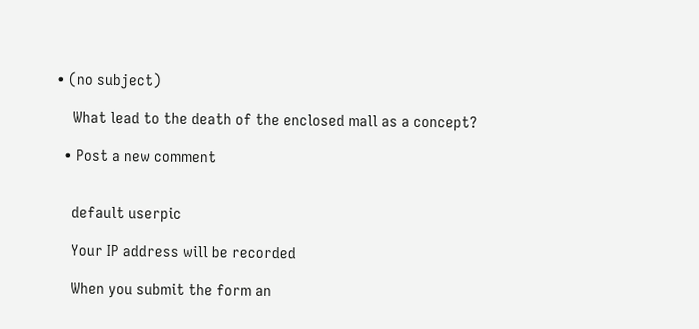• (no subject)

    What lead to the death of the enclosed mall as a concept?

  • Post a new comment


    default userpic

    Your IP address will be recorded

    When you submit the form an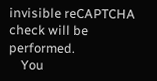invisible reCAPTCHA check will be performed.
    You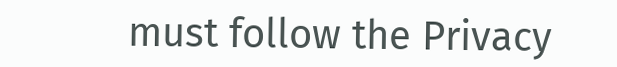must follow the Privacy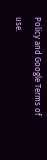Policy and Google Terms of use.